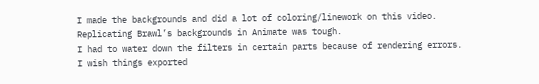I made the backgrounds and did a lot of coloring/linework on this video.
Replicating Brawl’s backgrounds in Animate was tough.
I had to water down the filters in certain parts because of rendering errors.
I wish things exported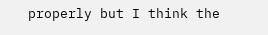properly but I think the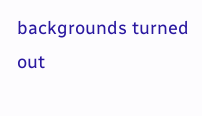backgrounds turned out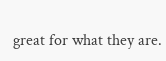great for what they are.